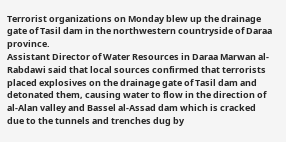Terrorist organizations on Monday blew up the drainage gate of Tasil dam in the northwestern countryside of Daraa province.
Assistant Director of Water Resources in Daraa Marwan al-Rabdawi said that local sources confirmed that terrorists placed explosives on the drainage gate of Tasil dam and detonated them, causing water to flow in the direction of al-Alan valley and Bassel al-Assad dam which is cracked due to the tunnels and trenches dug by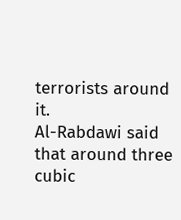terrorists around it.
Al-Rabdawi said that around three cubic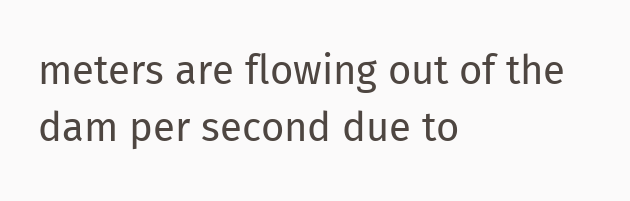meters are flowing out of the dam per second due to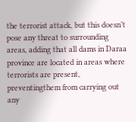the terrorist attack, but this doesn’t pose any threat to surrounding areas, adding that all dams in Daraa province are located in areas where terrorists are present, preventingthem from carrying out any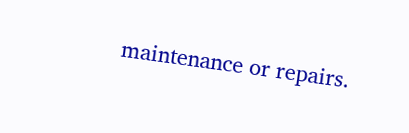maintenance or repairs.